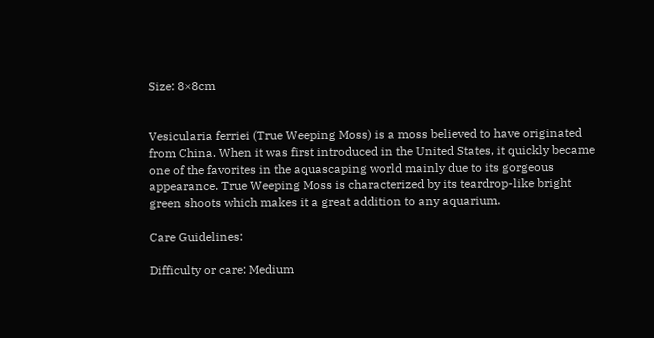Size: 8×8cm


Vesicularia ferriei (True Weeping Moss) is a moss believed to have originated from China. When it was first introduced in the United States, it quickly became one of the favorites in the aquascaping world mainly due to its gorgeous appearance. True Weeping Moss is characterized by its teardrop-like bright green shoots which makes it a great addition to any aquarium.

Care Guidelines:

Difficulty or care: Medium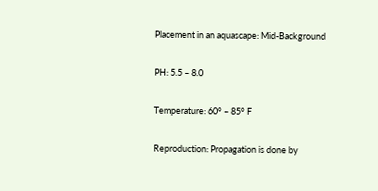Placement in an aquascape: Mid-Background

PH: 5.5 – 8.0

Temperature: 60° – 85° F

Reproduction: Propagation is done by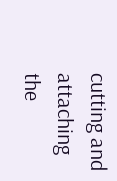cutting and attaching the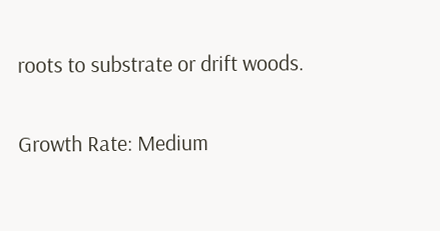roots to substrate or drift woods.

Growth Rate: Medium